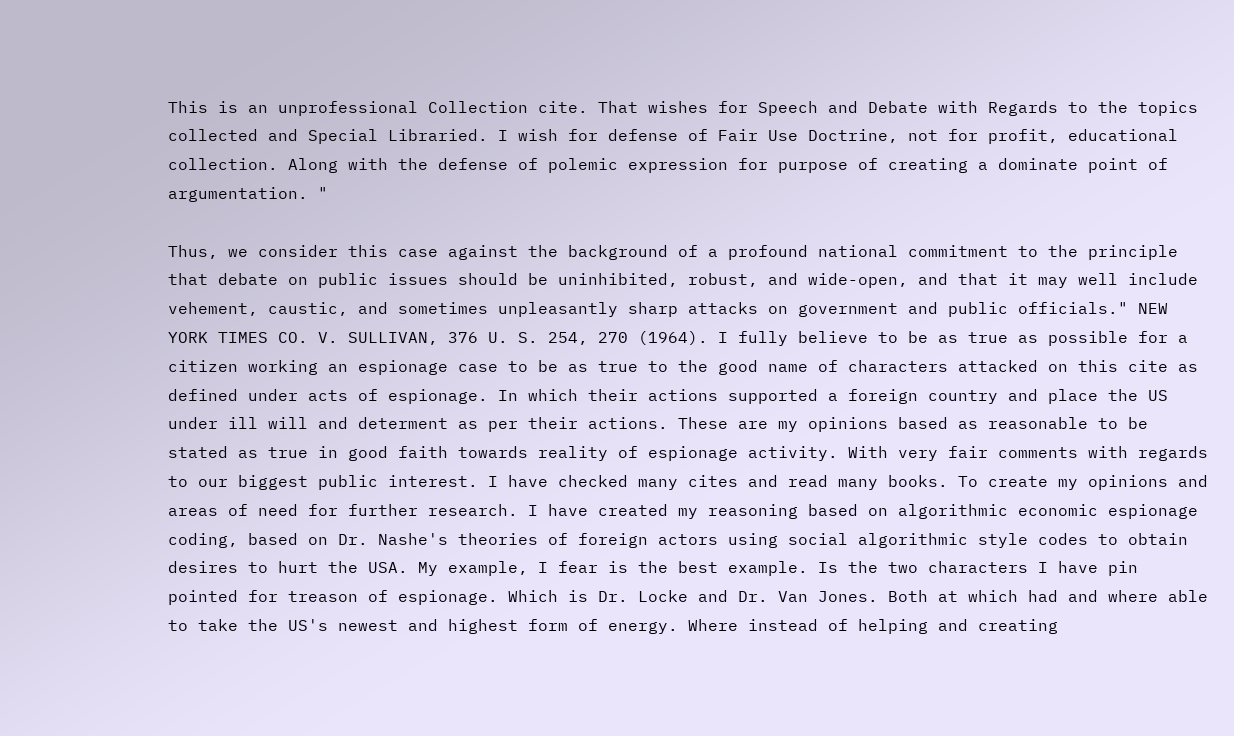This is an unprofessional Collection cite. That wishes for Speech and Debate with Regards to the topics collected and Special Libraried. I wish for defense of Fair Use Doctrine, not for profit, educational collection. Along with the defense of polemic expression for purpose of creating a dominate point of argumentation. "

Thus, we consider this case against the background of a profound national commitment to the principle that debate on public issues should be uninhibited, robust, and wide-open, and that it may well include vehement, caustic, and sometimes unpleasantly sharp attacks on government and public officials." NEW YORK TIMES CO. V. SULLIVAN, 376 U. S. 254, 270 (1964). I fully believe to be as true as possible for a citizen working an espionage case to be as true to the good name of characters attacked on this cite as defined under acts of espionage. In which their actions supported a foreign country and place the US under ill will and determent as per their actions. These are my opinions based as reasonable to be stated as true in good faith towards reality of espionage activity. With very fair comments with regards to our biggest public interest. I have checked many cites and read many books. To create my opinions and areas of need for further research. I have created my reasoning based on algorithmic economic espionage coding, based on Dr. Nashe's theories of foreign actors using social algorithmic style codes to obtain desires to hurt the USA. My example, I fear is the best example. Is the two characters I have pin pointed for treason of espionage. Which is Dr. Locke and Dr. Van Jones. Both at which had and where able to take the US's newest and highest form of energy. Where instead of helping and creating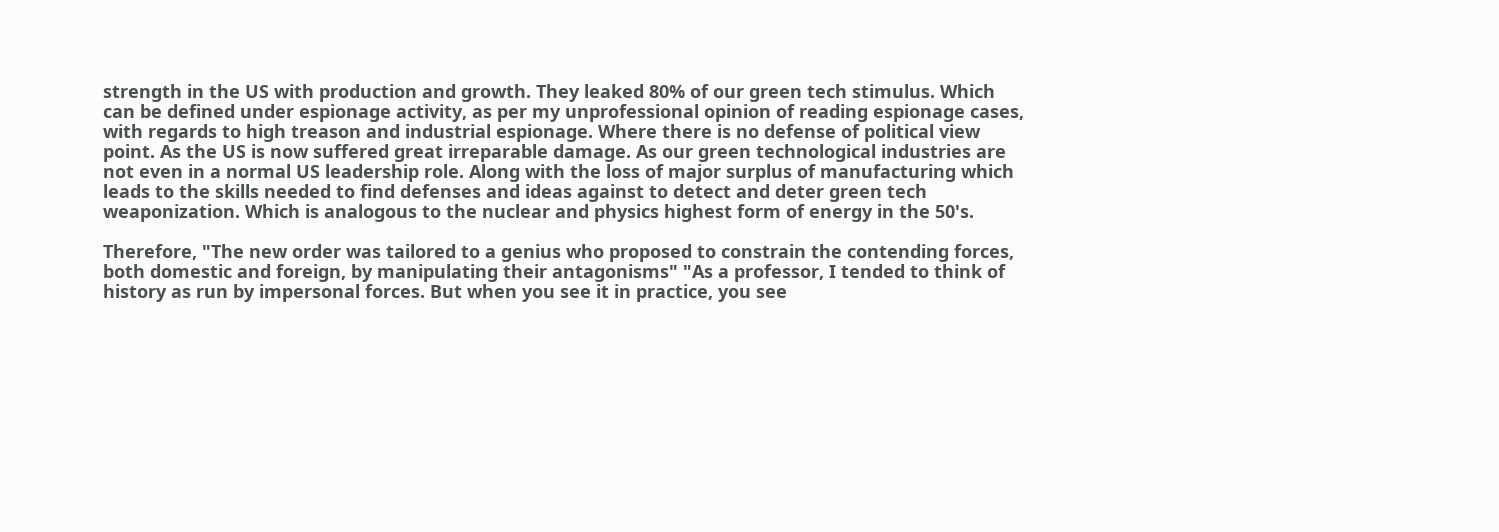strength in the US with production and growth. They leaked 80% of our green tech stimulus. Which can be defined under espionage activity, as per my unprofessional opinion of reading espionage cases, with regards to high treason and industrial espionage. Where there is no defense of political view point. As the US is now suffered great irreparable damage. As our green technological industries are not even in a normal US leadership role. Along with the loss of major surplus of manufacturing which leads to the skills needed to find defenses and ideas against to detect and deter green tech weaponization. Which is analogous to the nuclear and physics highest form of energy in the 50's.

Therefore, "The new order was tailored to a genius who proposed to constrain the contending forces, both domestic and foreign, by manipulating their antagonisms" "As a professor, I tended to think of history as run by impersonal forces. But when you see it in practice, you see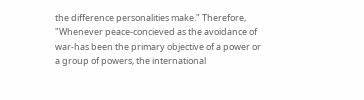the difference personalities make." Therefore, "Whenever peace-concieved as the avoidance of war-has been the primary objective of a power or a group of powers, the international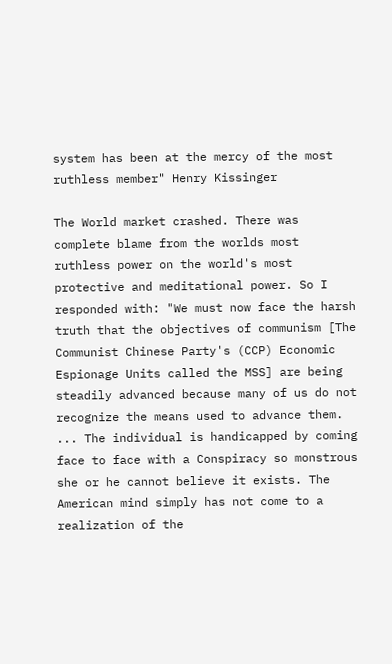system has been at the mercy of the most ruthless member" Henry Kissinger

The World market crashed. There was complete blame from the worlds most ruthless power on the world's most protective and meditational power. So I responded with: "We must now face the harsh truth that the objectives of communism [The Communist Chinese Party's (CCP) Economic Espionage Units called the MSS] are being steadily advanced because many of us do not recognize the means used to advance them. ... The individual is handicapped by coming face to face with a Conspiracy so monstrous she or he cannot believe it exists. The American mind simply has not come to a realization of the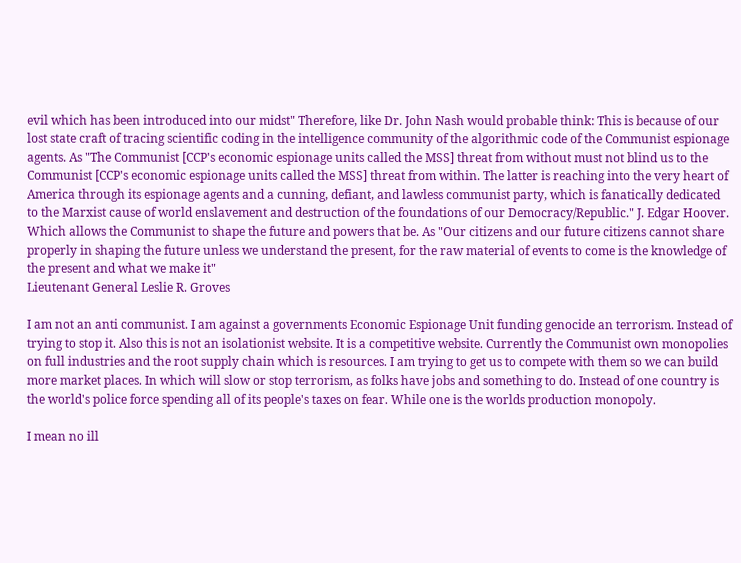evil which has been introduced into our midst" Therefore, like Dr. John Nash would probable think: This is because of our lost state craft of tracing scientific coding in the intelligence community of the algorithmic code of the Communist espionage agents. As "The Communist [CCP's economic espionage units called the MSS] threat from without must not blind us to the Communist [CCP's economic espionage units called the MSS] threat from within. The latter is reaching into the very heart of America through its espionage agents and a cunning, defiant, and lawless communist party, which is fanatically dedicated to the Marxist cause of world enslavement and destruction of the foundations of our Democracy/Republic." J. Edgar Hoover. Which allows the Communist to shape the future and powers that be. As "Our citizens and our future citizens cannot share properly in shaping the future unless we understand the present, for the raw material of events to come is the knowledge of the present and what we make it"
Lieutenant General Leslie R. Groves

I am not an anti communist. I am against a governments Economic Espionage Unit funding genocide an terrorism. Instead of trying to stop it. Also this is not an isolationist website. It is a competitive website. Currently the Communist own monopolies on full industries and the root supply chain which is resources. I am trying to get us to compete with them so we can build more market places. In which will slow or stop terrorism, as folks have jobs and something to do. Instead of one country is the world's police force spending all of its people's taxes on fear. While one is the worlds production monopoly.

I mean no ill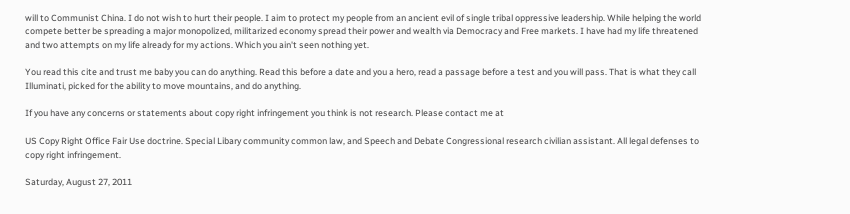will to Communist China. I do not wish to hurt their people. I aim to protect my people from an ancient evil of single tribal oppressive leadership. While helping the world compete better be spreading a major monopolized, militarized economy spread their power and wealth via Democracy and Free markets. I have had my life threatened and two attempts on my life already for my actions. Which you ain't seen nothing yet.

You read this cite and trust me baby you can do anything. Read this before a date and you a hero, read a passage before a test and you will pass. That is what they call Illuminati, picked for the ability to move mountains, and do anything.

If you have any concerns or statements about copy right infringement you think is not research. Please contact me at

US Copy Right Office Fair Use doctrine. Special Libary community common law, and Speech and Debate Congressional research civilian assistant. All legal defenses to copy right infringement.

Saturday, August 27, 2011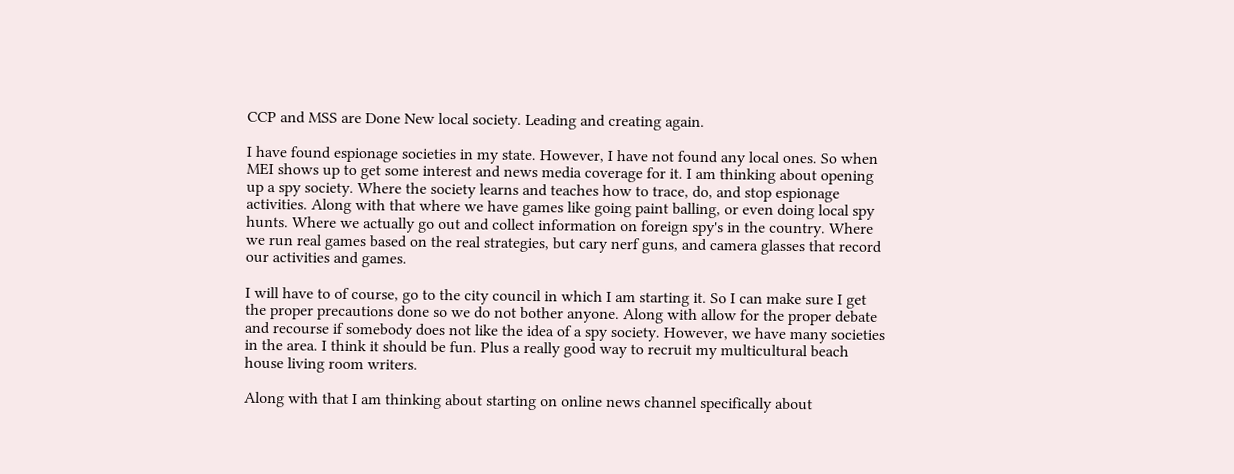CCP and MSS are Done New local society. Leading and creating again.

I have found espionage societies in my state. However, I have not found any local ones. So when MEI shows up to get some interest and news media coverage for it. I am thinking about opening up a spy society. Where the society learns and teaches how to trace, do, and stop espionage activities. Along with that where we have games like going paint balling, or even doing local spy hunts. Where we actually go out and collect information on foreign spy's in the country. Where we run real games based on the real strategies, but cary nerf guns, and camera glasses that record our activities and games.

I will have to of course, go to the city council in which I am starting it. So I can make sure I get the proper precautions done so we do not bother anyone. Along with allow for the proper debate and recourse if somebody does not like the idea of a spy society. However, we have many societies in the area. I think it should be fun. Plus a really good way to recruit my multicultural beach house living room writers.

Along with that I am thinking about starting on online news channel specifically about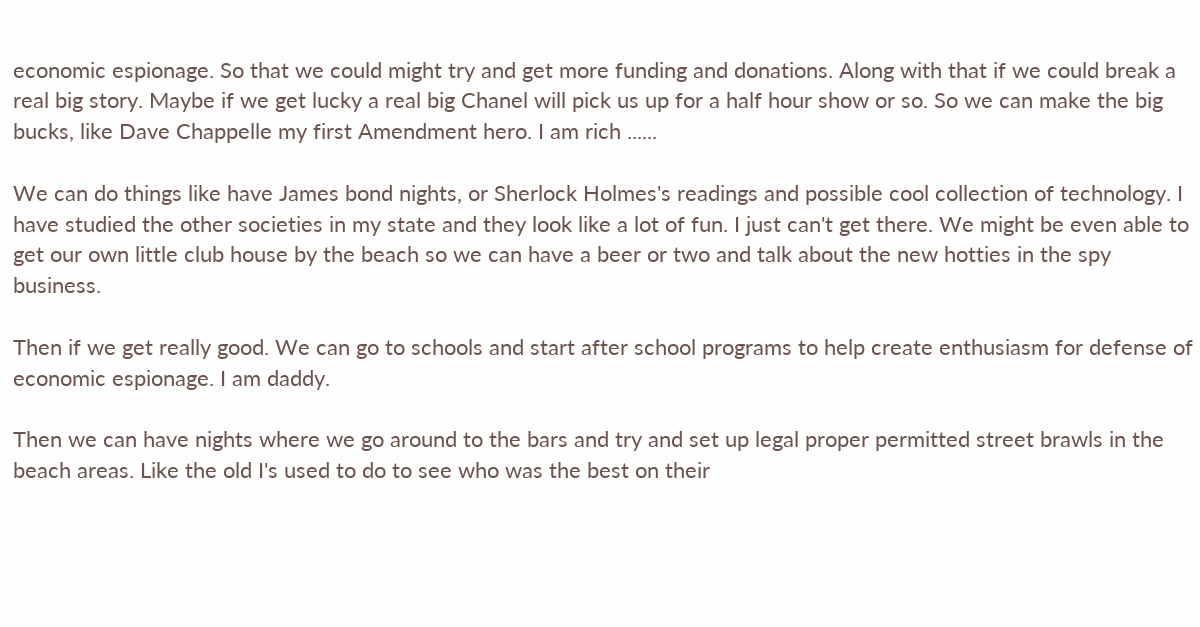economic espionage. So that we could might try and get more funding and donations. Along with that if we could break a real big story. Maybe if we get lucky a real big Chanel will pick us up for a half hour show or so. So we can make the big bucks, like Dave Chappelle my first Amendment hero. I am rich ......

We can do things like have James bond nights, or Sherlock Holmes's readings and possible cool collection of technology. I have studied the other societies in my state and they look like a lot of fun. I just can't get there. We might be even able to get our own little club house by the beach so we can have a beer or two and talk about the new hotties in the spy business.

Then if we get really good. We can go to schools and start after school programs to help create enthusiasm for defense of economic espionage. I am daddy.

Then we can have nights where we go around to the bars and try and set up legal proper permitted street brawls in the beach areas. Like the old I's used to do to see who was the best on their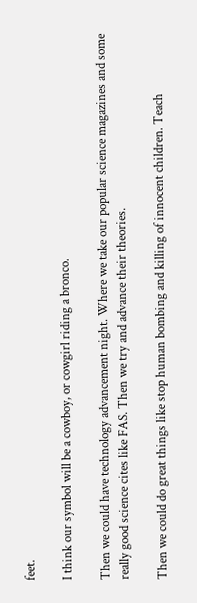feet.

I think our symbol will be a cowboy, or cowgirl riding a bronco.

Then we could have technology advancement night. Where we take our popular science magazines and some really good science cites like FAS. Then we try and advance their theories.

Then we could do great things like stop human bombing and killing of innocent children. Teach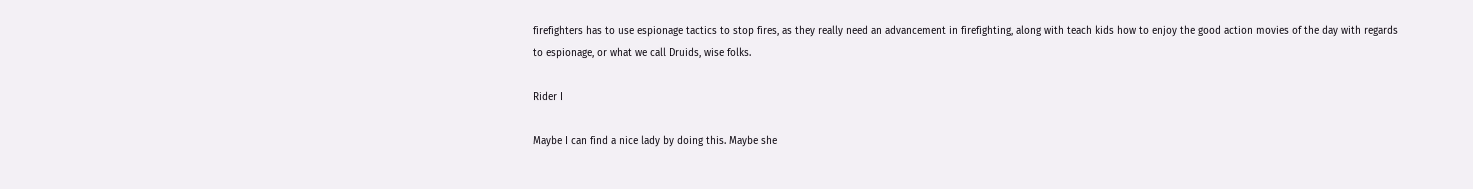firefighters has to use espionage tactics to stop fires, as they really need an advancement in firefighting, along with teach kids how to enjoy the good action movies of the day with regards to espionage, or what we call Druids, wise folks.

Rider I

Maybe I can find a nice lady by doing this. Maybe she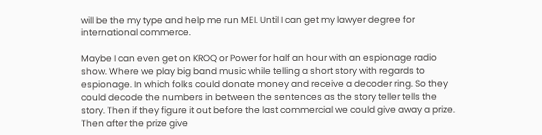will be the my type and help me run MEI. Until I can get my lawyer degree for international commerce.

Maybe I can even get on KROQ or Power for half an hour with an espionage radio show. Where we play big band music while telling a short story with regards to espionage. In which folks could donate money and receive a decoder ring. So they could decode the numbers in between the sentences as the story teller tells the story. Then if they figure it out before the last commercial we could give away a prize. Then after the prize give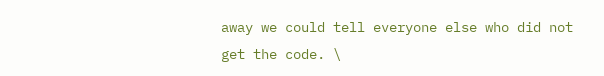away we could tell everyone else who did not get the code. \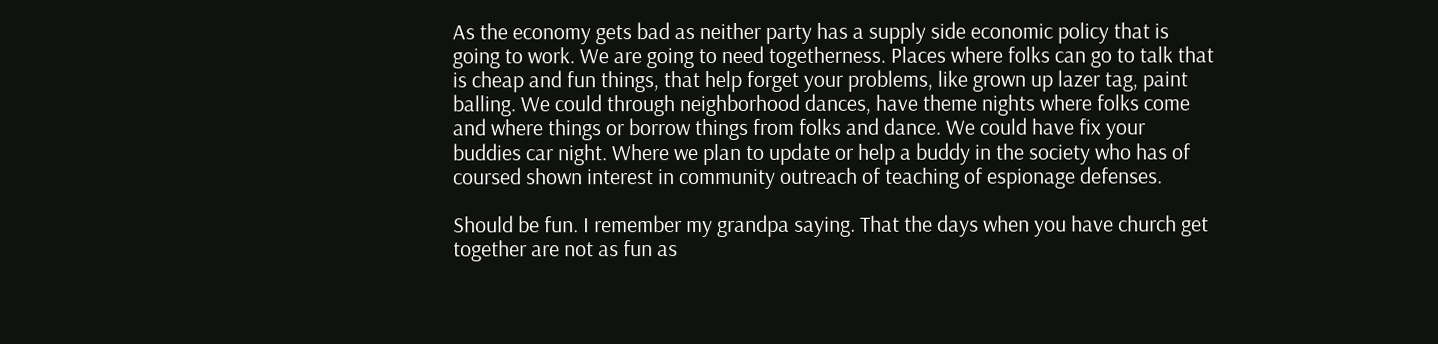As the economy gets bad as neither party has a supply side economic policy that is going to work. We are going to need togetherness. Places where folks can go to talk that is cheap and fun things, that help forget your problems, like grown up lazer tag, paint balling. We could through neighborhood dances, have theme nights where folks come and where things or borrow things from folks and dance. We could have fix your buddies car night. Where we plan to update or help a buddy in the society who has of coursed shown interest in community outreach of teaching of espionage defenses.

Should be fun. I remember my grandpa saying. That the days when you have church get together are not as fun as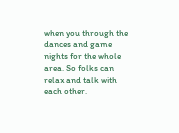when you through the dances and game nights for the whole area. So folks can relax and talk with each other.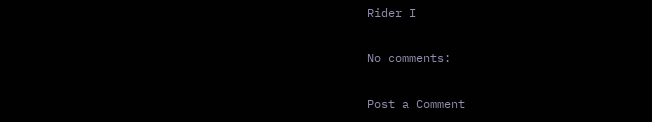Rider I

No comments:

Post a Comment